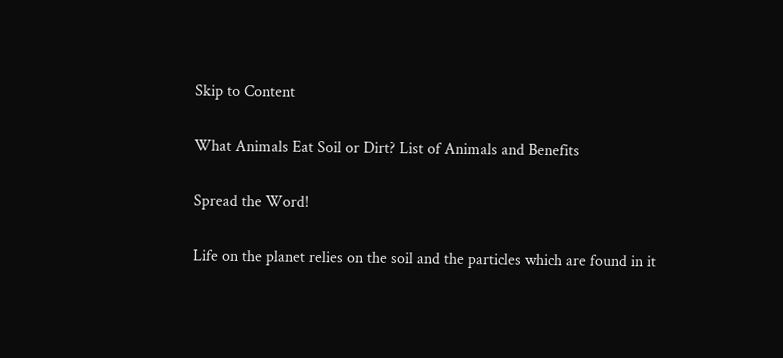Skip to Content

What Animals Eat Soil or Dirt? List of Animals and Benefits

Spread the Word!

Life on the planet relies on the soil and the particles which are found in it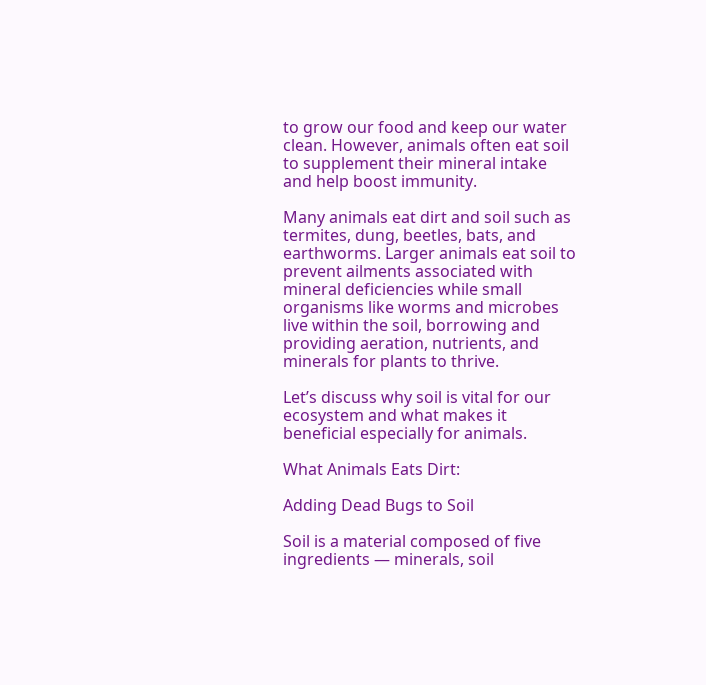to grow our food and keep our water clean. However, animals often eat soil to supplement their mineral intake and help boost immunity.

Many animals eat dirt and soil such as termites, dung, beetles, bats, and earthworms. Larger animals eat soil to prevent ailments associated with mineral deficiencies while small organisms like worms and microbes live within the soil, borrowing and providing aeration, nutrients, and minerals for plants to thrive.

Let’s discuss why soil is vital for our ecosystem and what makes it beneficial especially for animals.

What Animals Eats Dirt:

Adding Dead Bugs to Soil

Soil is a material composed of five ingredients — minerals, soil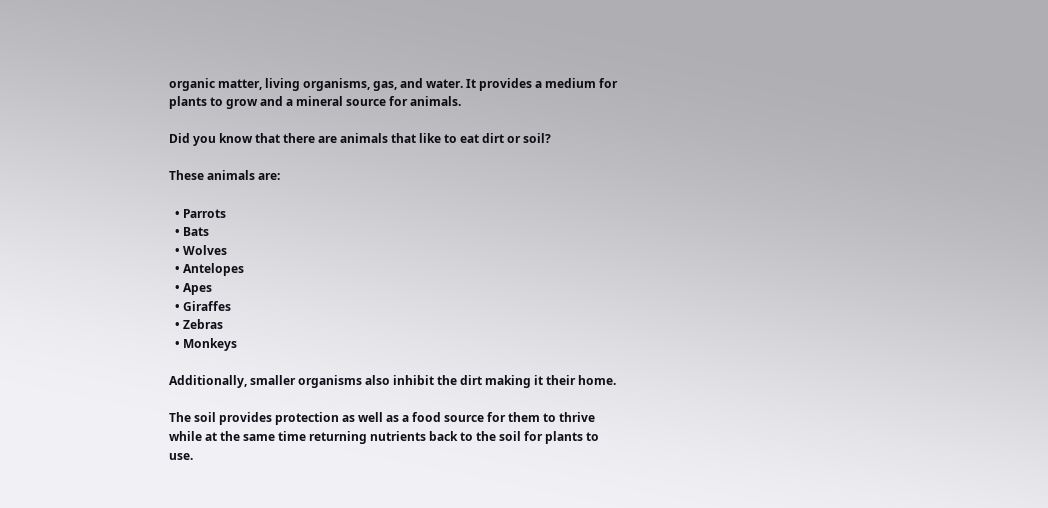organic matter, living organisms, gas, and water. It provides a medium for plants to grow and a mineral source for animals.

Did you know that there are animals that like to eat dirt or soil?

These animals are:

  • Parrots
  • Bats
  • Wolves
  • Antelopes
  • Apes
  • Giraffes
  • Zebras
  • Monkeys

Additionally, smaller organisms also inhibit the dirt making it their home.

The soil provides protection as well as a food source for them to thrive while at the same time returning nutrients back to the soil for plants to use.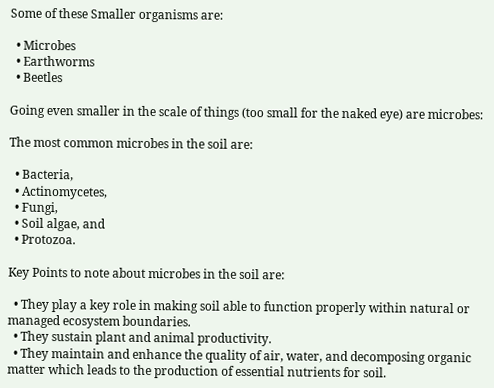Some of these Smaller organisms are:

  • Microbes
  • Earthworms
  • Beetles

Going even smaller in the scale of things (too small for the naked eye) are microbes:

The most common microbes in the soil are:

  • Bacteria,
  • Actinomycetes,
  • Fungi,
  • Soil algae, and
  • Protozoa.

Key Points to note about microbes in the soil are:

  • They play a key role in making soil able to function properly within natural or managed ecosystem boundaries.
  • They sustain plant and animal productivity.
  • They maintain and enhance the quality of air, water, and decomposing organic matter which leads to the production of essential nutrients for soil.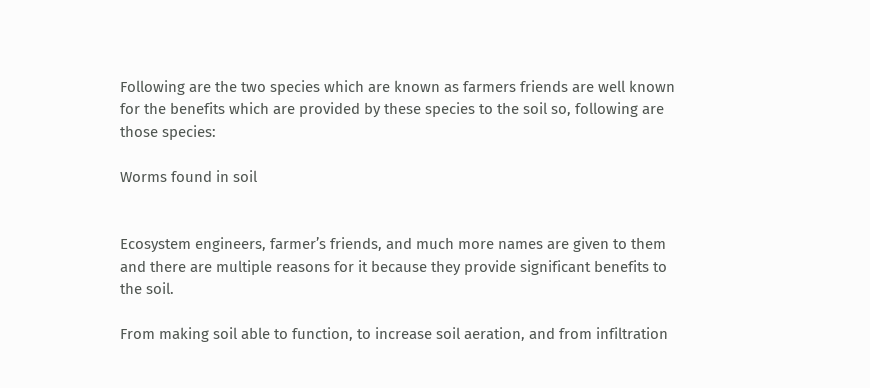Following are the two species which are known as farmers friends are well known for the benefits which are provided by these species to the soil so, following are those species:

Worms found in soil


Ecosystem engineers, farmer’s friends, and much more names are given to them and there are multiple reasons for it because they provide significant benefits to the soil.

From making soil able to function, to increase soil aeration, and from infiltration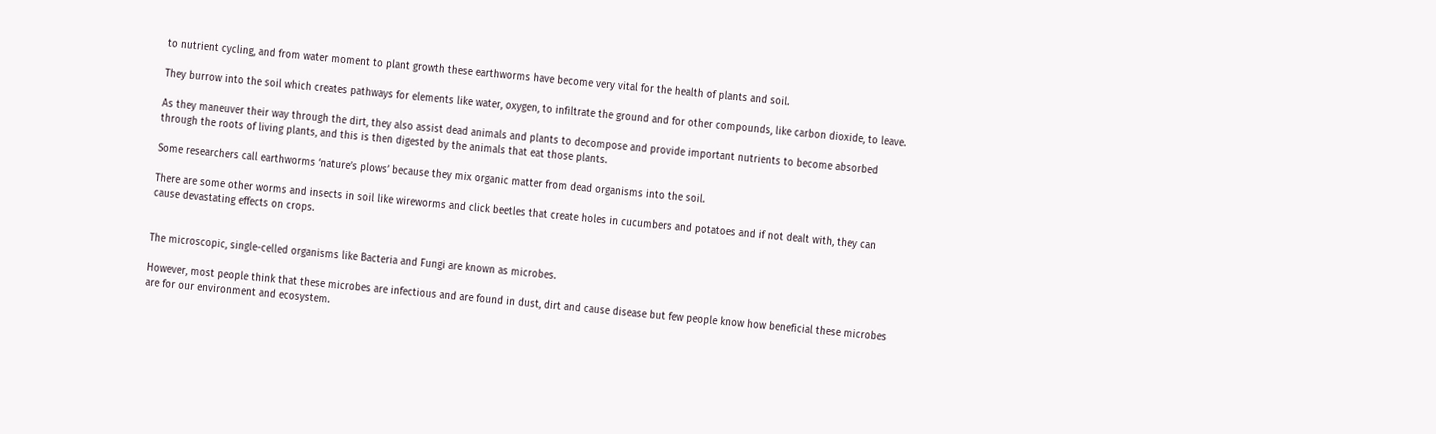to nutrient cycling, and from water moment to plant growth these earthworms have become very vital for the health of plants and soil.

They burrow into the soil which creates pathways for elements like water, oxygen, to infiltrate the ground and for other compounds, like carbon dioxide, to leave.

As they maneuver their way through the dirt, they also assist dead animals and plants to decompose and provide important nutrients to become absorbed through the roots of living plants, and this is then digested by the animals that eat those plants.

Some researchers call earthworms ‘nature’s plows’ because they mix organic matter from dead organisms into the soil.

There are some other worms and insects in soil like wireworms and click beetles that create holes in cucumbers and potatoes and if not dealt with, they can cause devastating effects on crops.


The microscopic, single-celled organisms like Bacteria and Fungi are known as microbes.

However, most people think that these microbes are infectious and are found in dust, dirt and cause disease but few people know how beneficial these microbes are for our environment and ecosystem.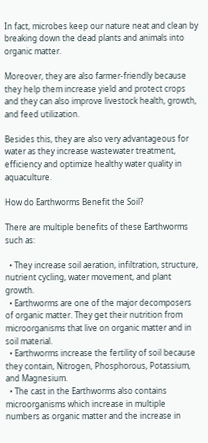In fact, microbes keep our nature neat and clean by breaking down the dead plants and animals into organic matter.

Moreover, they are also farmer-friendly because they help them increase yield and protect crops and they can also improve livestock health, growth, and feed utilization.

Besides this, they are also very advantageous for water as they increase wastewater treatment, efficiency and optimize healthy water quality in aquaculture.

How do Earthworms Benefit the Soil?

There are multiple benefits of these Earthworms such as:

  • They increase soil aeration, infiltration, structure, nutrient cycling, water movement, and plant growth.
  • Earthworms are one of the major decomposers of organic matter. They get their nutrition from microorganisms that live on organic matter and in soil material.
  • Earthworms increase the fertility of soil because they contain, Nitrogen, Phosphorous, Potassium, and Magnesium.
  • The cast in the Earthworms also contains microorganisms which increase in multiple numbers as organic matter and the increase in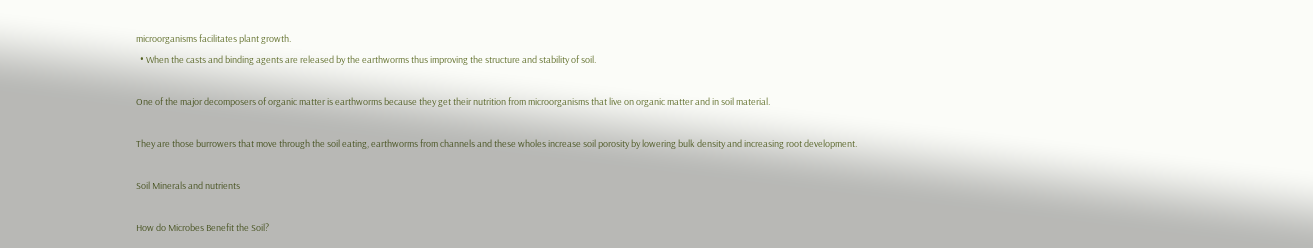microorganisms facilitates plant growth.
  • When the casts and binding agents are released by the earthworms thus improving the structure and stability of soil.

One of the major decomposers of organic matter is earthworms because they get their nutrition from microorganisms that live on organic matter and in soil material.

They are those burrowers that move through the soil eating, earthworms from channels and these wholes increase soil porosity by lowering bulk density and increasing root development.

Soil Minerals and nutrients

How do Microbes Benefit the Soil?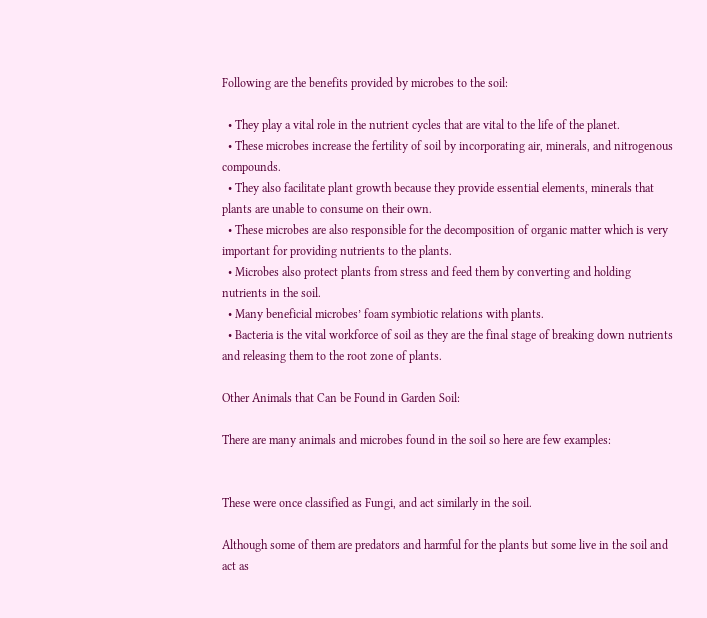Following are the benefits provided by microbes to the soil:

  • They play a vital role in the nutrient cycles that are vital to the life of the planet.
  • These microbes increase the fertility of soil by incorporating air, minerals, and nitrogenous compounds.
  • They also facilitate plant growth because they provide essential elements, minerals that plants are unable to consume on their own.
  • These microbes are also responsible for the decomposition of organic matter which is very important for providing nutrients to the plants.
  • Microbes also protect plants from stress and feed them by converting and holding nutrients in the soil.
  • Many beneficial microbes’ foam symbiotic relations with plants.
  • Bacteria is the vital workforce of soil as they are the final stage of breaking down nutrients and releasing them to the root zone of plants.

Other Animals that Can be Found in Garden Soil:

There are many animals and microbes found in the soil so here are few examples:


These were once classified as Fungi, and act similarly in the soil.

Although some of them are predators and harmful for the plants but some live in the soil and act as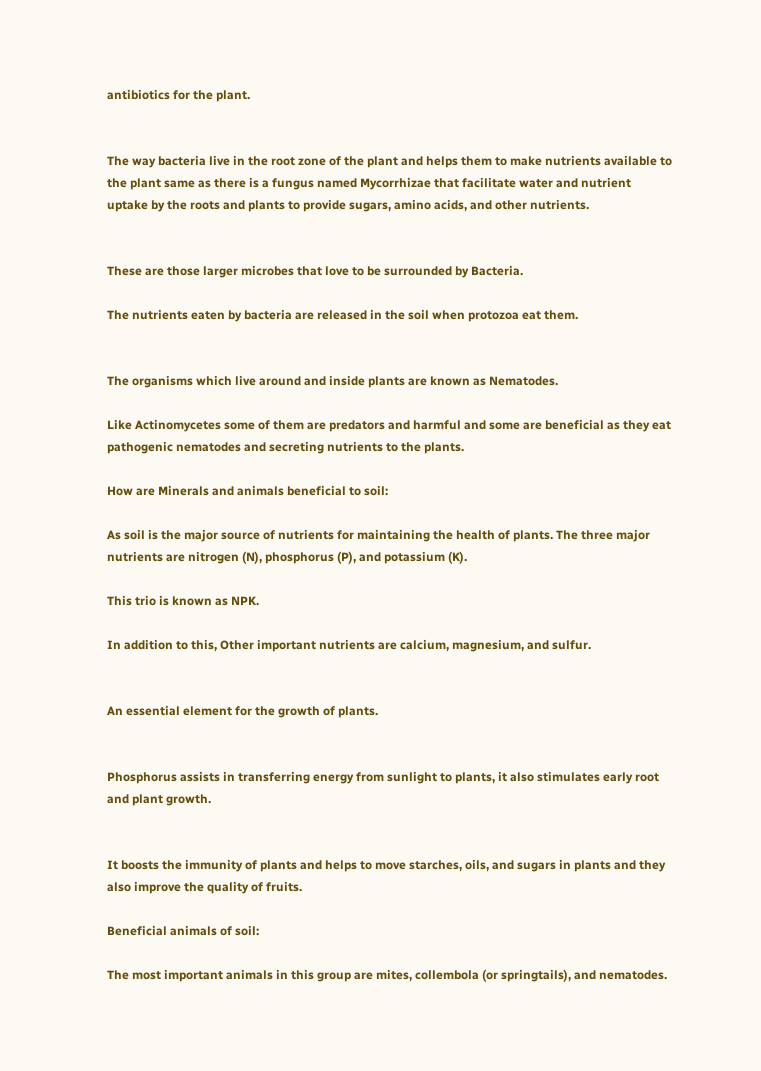antibiotics for the plant.


The way bacteria live in the root zone of the plant and helps them to make nutrients available to the plant same as there is a fungus named Mycorrhizae that facilitate water and nutrient uptake by the roots and plants to provide sugars, amino acids, and other nutrients.


These are those larger microbes that love to be surrounded by Bacteria.

The nutrients eaten by bacteria are released in the soil when protozoa eat them.


The organisms which live around and inside plants are known as Nematodes.

Like Actinomycetes some of them are predators and harmful and some are beneficial as they eat pathogenic nematodes and secreting nutrients to the plants.

How are Minerals and animals beneficial to soil:

As soil is the major source of nutrients for maintaining the health of plants. The three major nutrients are nitrogen (N), phosphorus (P), and potassium (K).

This trio is known as NPK.

In addition to this, Other important nutrients are calcium, magnesium, and sulfur.


An essential element for the growth of plants.


Phosphorus assists in transferring energy from sunlight to plants, it also stimulates early root and plant growth.


It boosts the immunity of plants and helps to move starches, oils, and sugars in plants and they also improve the quality of fruits.

Beneficial animals of soil:

The most important animals in this group are mites, collembola (or springtails), and nematodes.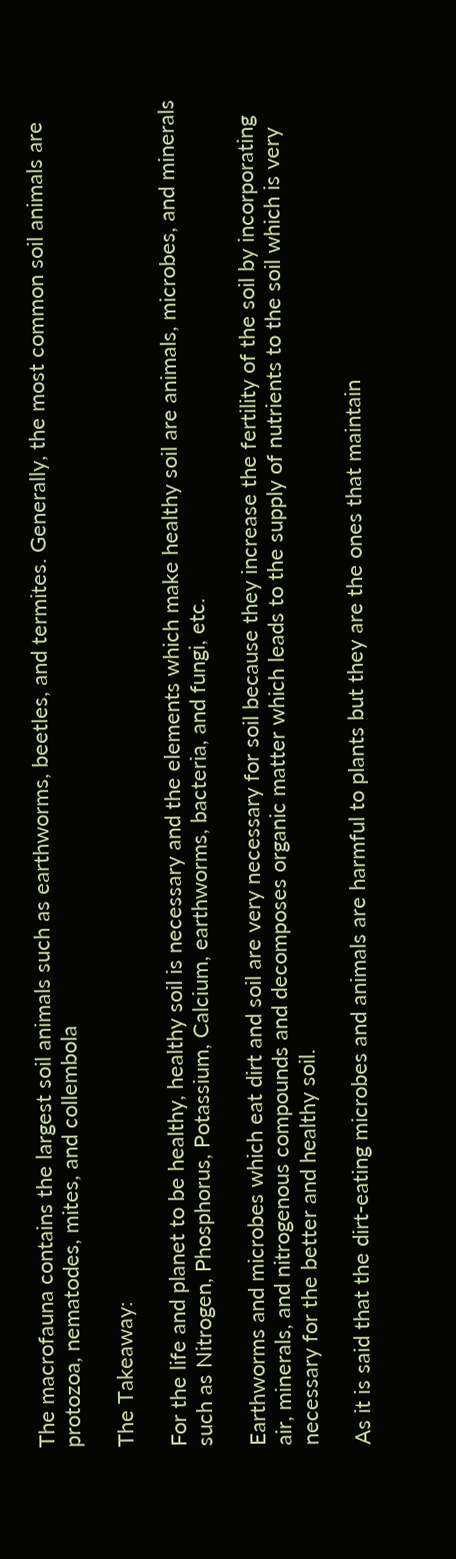The macrofauna contains the largest soil animals such as earthworms, beetles, and termites. Generally, the most common soil animals are protozoa, nematodes, mites, and collembola

The Takeaway:

For the life and planet to be healthy, healthy soil is necessary and the elements which make healthy soil are animals, microbes, and minerals such as Nitrogen, Phosphorus, Potassium, Calcium, earthworms, bacteria, and fungi, etc.

Earthworms and microbes which eat dirt and soil are very necessary for soil because they increase the fertility of the soil by incorporating air, minerals, and nitrogenous compounds and decomposes organic matter which leads to the supply of nutrients to the soil which is very necessary for the better and healthy soil.

As it is said that the dirt-eating microbes and animals are harmful to plants but they are the ones that maintain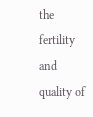the fertility and quality of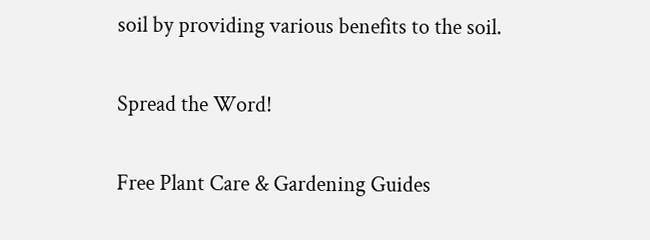soil by providing various benefits to the soil.

Spread the Word!

Free Plant Care & Gardening Guides